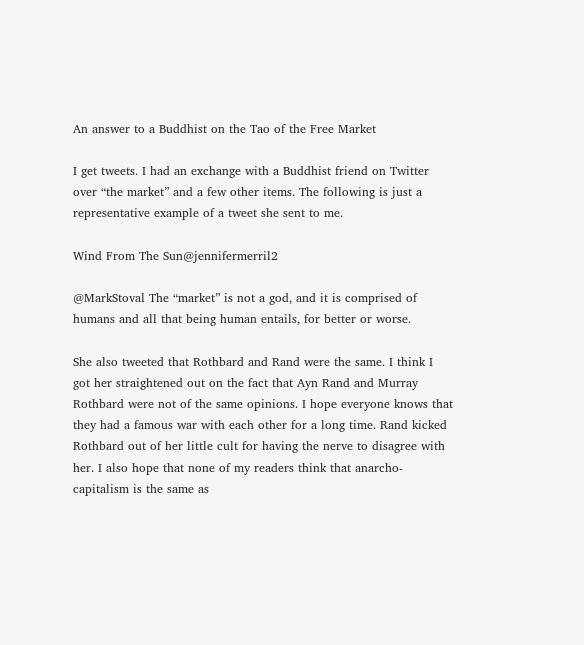An answer to a Buddhist on the Tao of the Free Market

I get tweets. I had an exchange with a Buddhist friend on Twitter over “the market” and a few other items. The following is just a representative example of a tweet she sent to me.

Wind From The Sun@jennifermerril2

@MarkStoval The “market” is not a god, and it is comprised of humans and all that being human entails, for better or worse.

She also tweeted that Rothbard and Rand were the same. I think I got her straightened out on the fact that Ayn Rand and Murray Rothbard were not of the same opinions. I hope everyone knows that they had a famous war with each other for a long time. Rand kicked Rothbard out of her little cult for having the nerve to disagree with her. I also hope that none of my readers think that anarcho-capitalism is the same as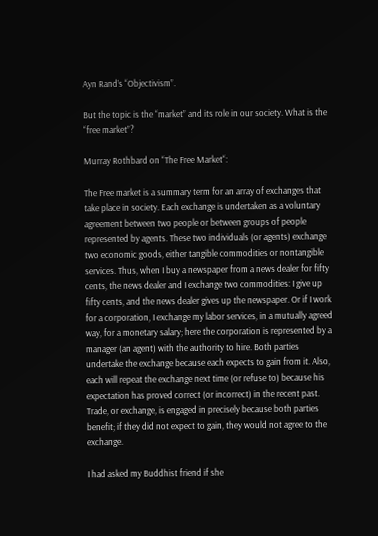Ayn Rand’s “Objectivism”.

But the topic is the “market” and its role in our society. What is the “free market”?

Murray Rothbard on “The Free Market“:

The Free market is a summary term for an array of exchanges that take place in society. Each exchange is undertaken as a voluntary agreement between two people or between groups of people represented by agents. These two individuals (or agents) exchange two economic goods, either tangible commodities or nontangible services. Thus, when I buy a newspaper from a news dealer for fifty cents, the news dealer and I exchange two commodities: I give up fifty cents, and the news dealer gives up the newspaper. Or if I work for a corporation, I exchange my labor services, in a mutually agreed way, for a monetary salary; here the corporation is represented by a manager (an agent) with the authority to hire. Both parties undertake the exchange because each expects to gain from it. Also, each will repeat the exchange next time (or refuse to) because his expectation has proved correct (or incorrect) in the recent past. Trade, or exchange, is engaged in precisely because both parties benefit; if they did not expect to gain, they would not agree to the exchange.

I had asked my Buddhist friend if she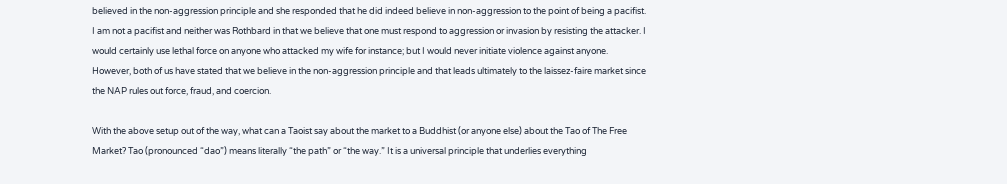believed in the non-aggression principle and she responded that he did indeed believe in non-aggression to the point of being a pacifist. I am not a pacifist and neither was Rothbard in that we believe that one must respond to aggression or invasion by resisting the attacker. I would certainly use lethal force on anyone who attacked my wife for instance; but I would never initiate violence against anyone. However, both of us have stated that we believe in the non-aggression principle and that leads ultimately to the laissez-faire market since the NAP rules out force, fraud, and coercion.

With the above setup out of the way, what can a Taoist say about the market to a Buddhist (or anyone else) about the Tao of The Free Market? Tao (pronounced “dao”) means literally “the path” or “the way.” It is a universal principle that underlies everything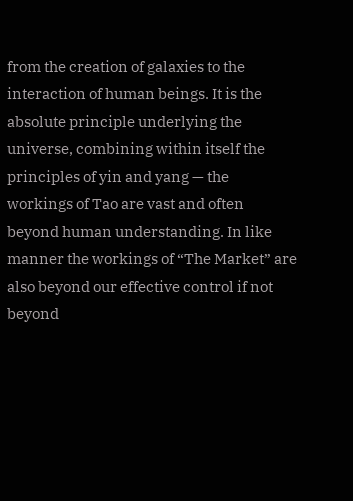from the creation of galaxies to the interaction of human beings. It is the absolute principle underlying the universe, combining within itself the principles of yin and yang — the workings of Tao are vast and often beyond human understanding. In like manner the workings of “The Market” are also beyond our effective control if not beyond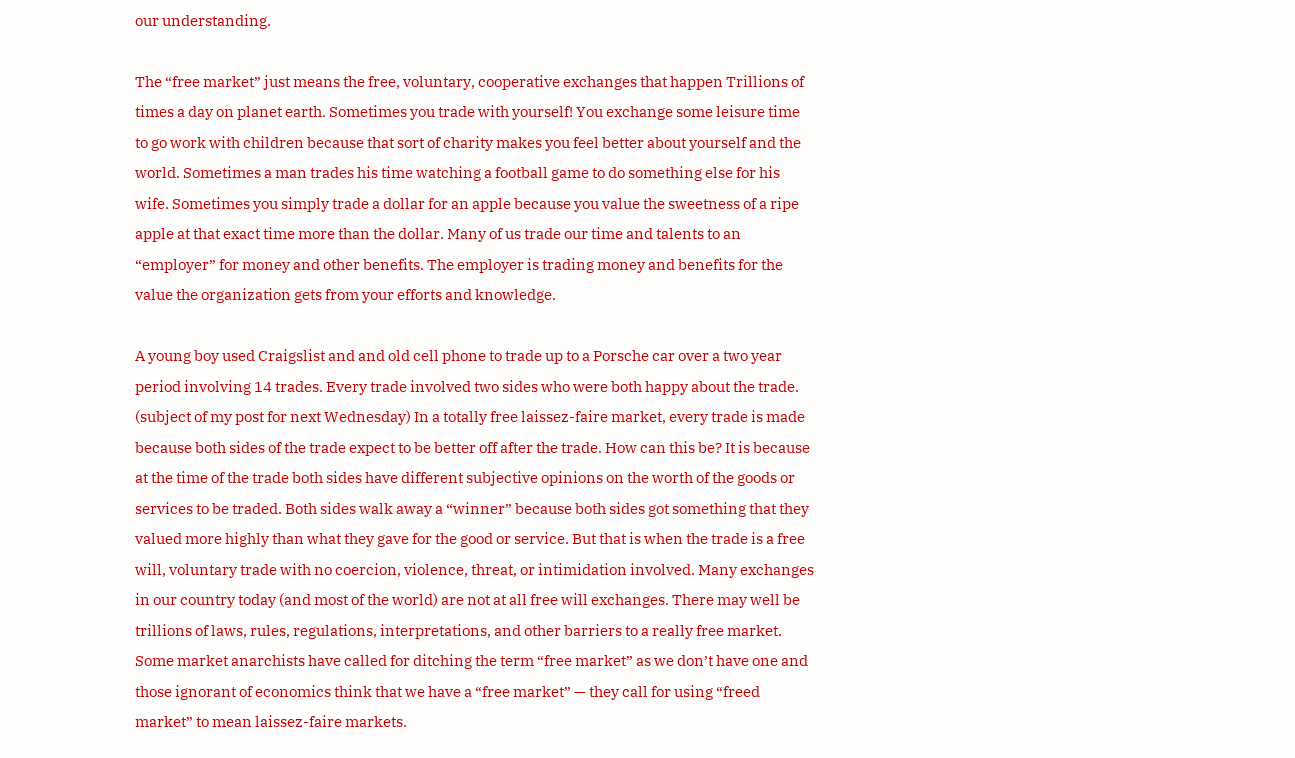our understanding.

The “free market” just means the free, voluntary, cooperative exchanges that happen Trillions of times a day on planet earth. Sometimes you trade with yourself! You exchange some leisure time to go work with children because that sort of charity makes you feel better about yourself and the world. Sometimes a man trades his time watching a football game to do something else for his wife. Sometimes you simply trade a dollar for an apple because you value the sweetness of a ripe apple at that exact time more than the dollar. Many of us trade our time and talents to an “employer” for money and other benefits. The employer is trading money and benefits for the value the organization gets from your efforts and knowledge.

A young boy used Craigslist and and old cell phone to trade up to a Porsche car over a two year period involving 14 trades. Every trade involved two sides who were both happy about the trade. (subject of my post for next Wednesday) In a totally free laissez-faire market, every trade is made because both sides of the trade expect to be better off after the trade. How can this be? It is because at the time of the trade both sides have different subjective opinions on the worth of the goods or services to be traded. Both sides walk away a “winner” because both sides got something that they valued more highly than what they gave for the good or service. But that is when the trade is a free will, voluntary trade with no coercion, violence, threat, or intimidation involved. Many exchanges in our country today (and most of the world) are not at all free will exchanges. There may well be trillions of laws, rules, regulations, interpretations, and other barriers to a really free market. Some market anarchists have called for ditching the term “free market” as we don’t have one and those ignorant of economics think that we have a “free market” — they call for using “freed market” to mean laissez-faire markets.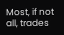Most, if not all, trades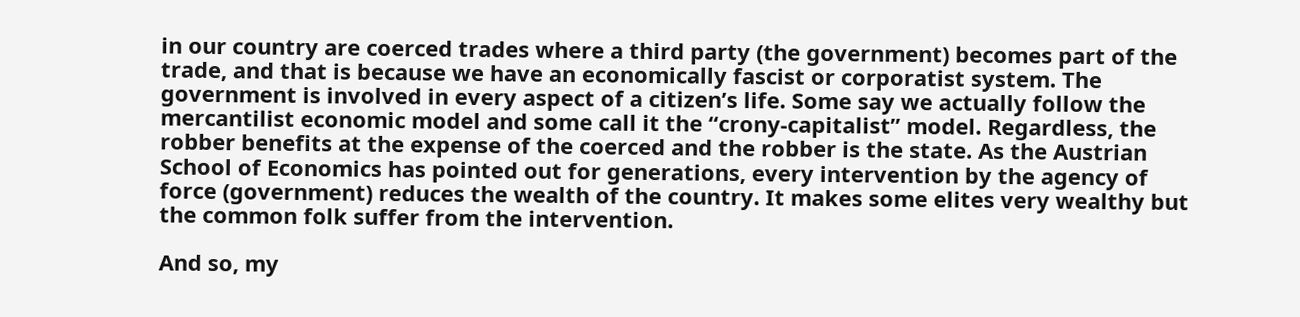in our country are coerced trades where a third party (the government) becomes part of the trade, and that is because we have an economically fascist or corporatist system. The government is involved in every aspect of a citizen’s life. Some say we actually follow the mercantilist economic model and some call it the “crony-capitalist” model. Regardless, the robber benefits at the expense of the coerced and the robber is the state. As the Austrian School of Economics has pointed out for generations, every intervention by the agency of force (government) reduces the wealth of the country. It makes some elites very wealthy but the common folk suffer from the intervention.

And so, my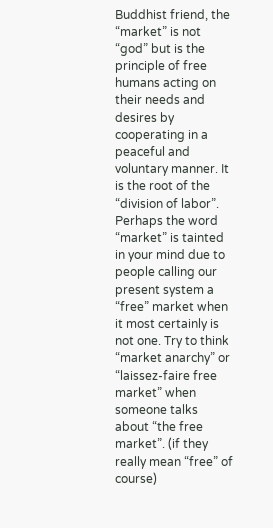Buddhist friend, the “market” is not “god” but is the principle of free humans acting on their needs and desires by cooperating in a peaceful and voluntary manner. It is the root of the “division of labor”. Perhaps the word “market” is tainted in your mind due to people calling our present system a “free” market when it most certainly is not one. Try to think “market anarchy” or “laissez-faire free market” when someone talks about “the free market”. (if they really mean “free” of course)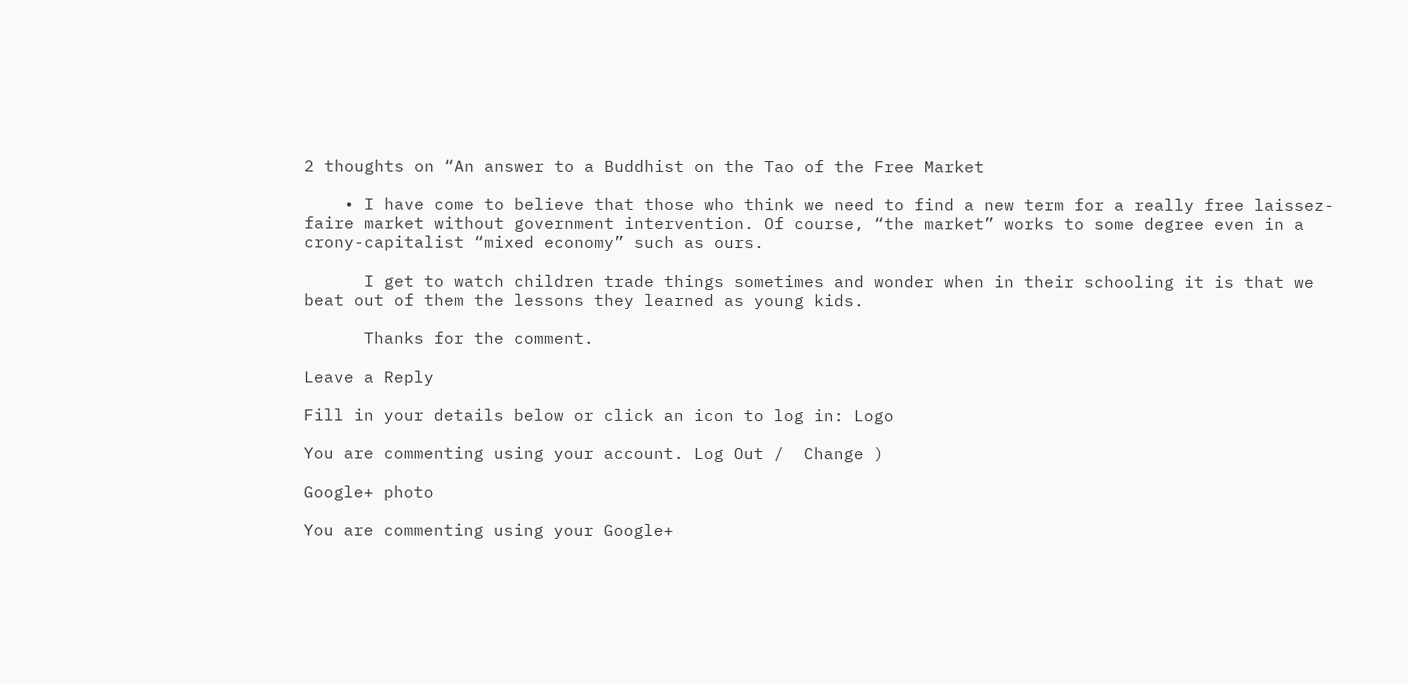2 thoughts on “An answer to a Buddhist on the Tao of the Free Market

    • I have come to believe that those who think we need to find a new term for a really free laissez-faire market without government intervention. Of course, “the market” works to some degree even in a crony-capitalist “mixed economy” such as ours.

      I get to watch children trade things sometimes and wonder when in their schooling it is that we beat out of them the lessons they learned as young kids.

      Thanks for the comment.

Leave a Reply

Fill in your details below or click an icon to log in: Logo

You are commenting using your account. Log Out /  Change )

Google+ photo

You are commenting using your Google+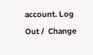account. Log Out /  Change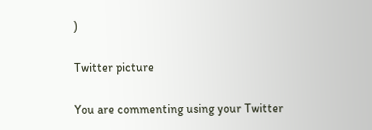)

Twitter picture

You are commenting using your Twitter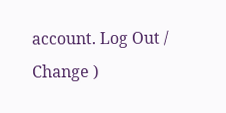account. Log Out /  Change )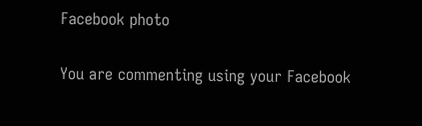Facebook photo

You are commenting using your Facebook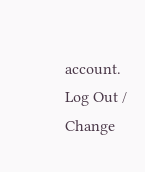account. Log Out /  Change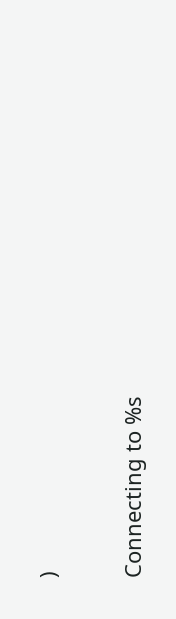)


Connecting to %s